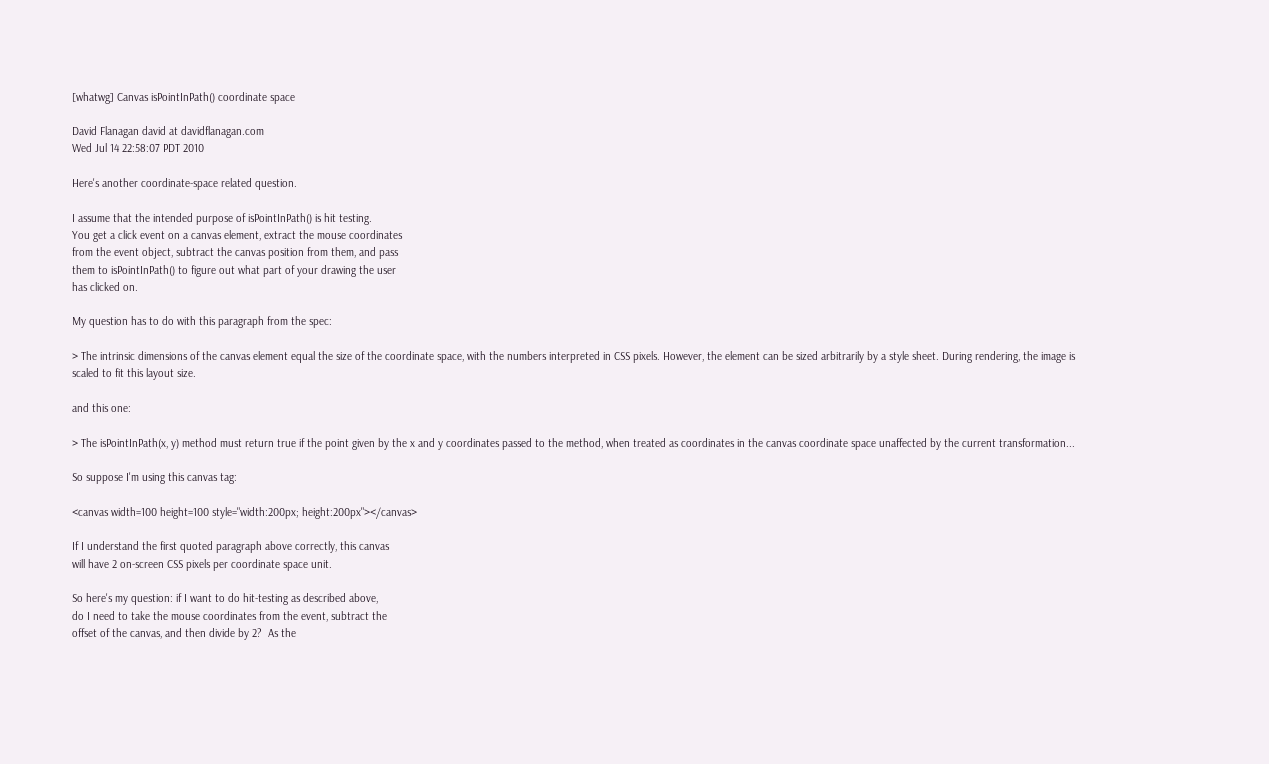[whatwg] Canvas isPointInPath() coordinate space

David Flanagan david at davidflanagan.com
Wed Jul 14 22:58:07 PDT 2010

Here's another coordinate-space related question.

I assume that the intended purpose of isPointInPath() is hit testing.
You get a click event on a canvas element, extract the mouse coordinates
from the event object, subtract the canvas position from them, and pass
them to isPointInPath() to figure out what part of your drawing the user
has clicked on.

My question has to do with this paragraph from the spec:

> The intrinsic dimensions of the canvas element equal the size of the coordinate space, with the numbers interpreted in CSS pixels. However, the element can be sized arbitrarily by a style sheet. During rendering, the image is scaled to fit this layout size.

and this one:

> The isPointInPath(x, y) method must return true if the point given by the x and y coordinates passed to the method, when treated as coordinates in the canvas coordinate space unaffected by the current transformation...

So suppose I'm using this canvas tag:

<canvas width=100 height=100 style="width:200px; height:200px"></canvas>

If I understand the first quoted paragraph above correctly, this canvas
will have 2 on-screen CSS pixels per coordinate space unit.

So here's my question: if I want to do hit-testing as described above,
do I need to take the mouse coordinates from the event, subtract the
offset of the canvas, and then divide by 2?  As the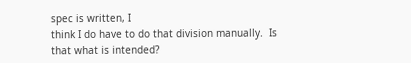spec is written, I
think I do have to do that division manually.  Is that what is intended?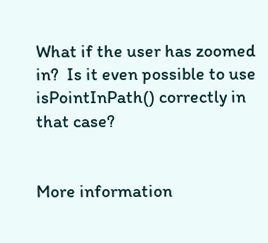What if the user has zoomed in?  Is it even possible to use
isPointInPath() correctly in that case?


More information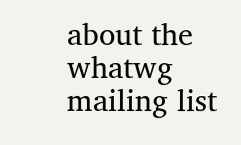about the whatwg mailing list